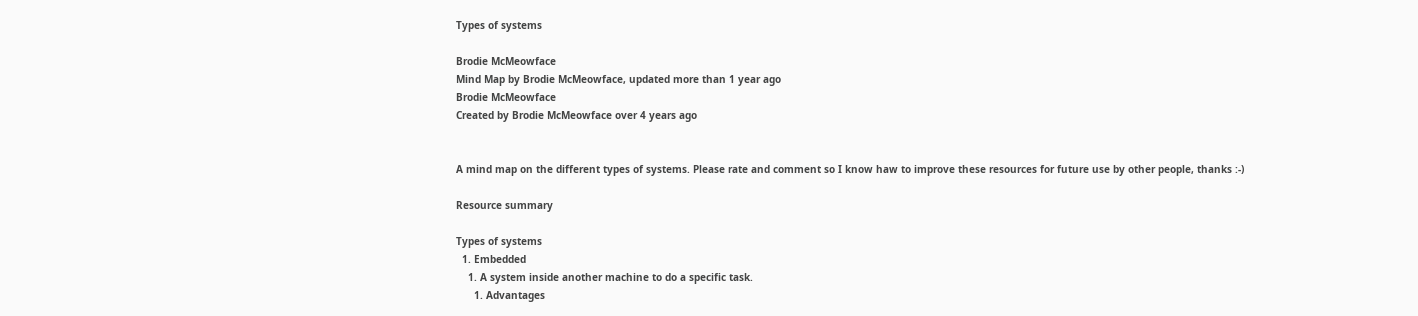Types of systems

Brodie McMeowface
Mind Map by Brodie McMeowface, updated more than 1 year ago
Brodie McMeowface
Created by Brodie McMeowface over 4 years ago


A mind map on the different types of systems. Please rate and comment so I know haw to improve these resources for future use by other people, thanks :-)

Resource summary

Types of systems
  1. Embedded
    1. A system inside another machine to do a specific task.
      1. Advantages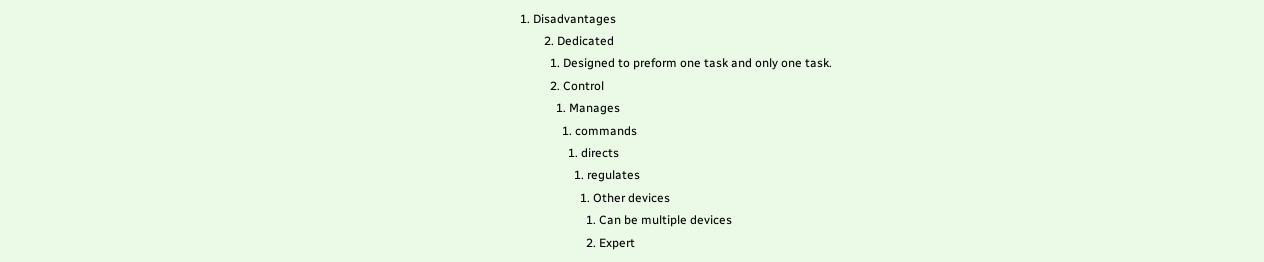1. Disadvantages
        2. Dedicated
          1. Designed to preform one task and only one task.
          2. Control
            1. Manages
              1. commands
                1. directs
                  1. regulates
                    1. Other devices
                      1. Can be multiple devices
                      2. Expert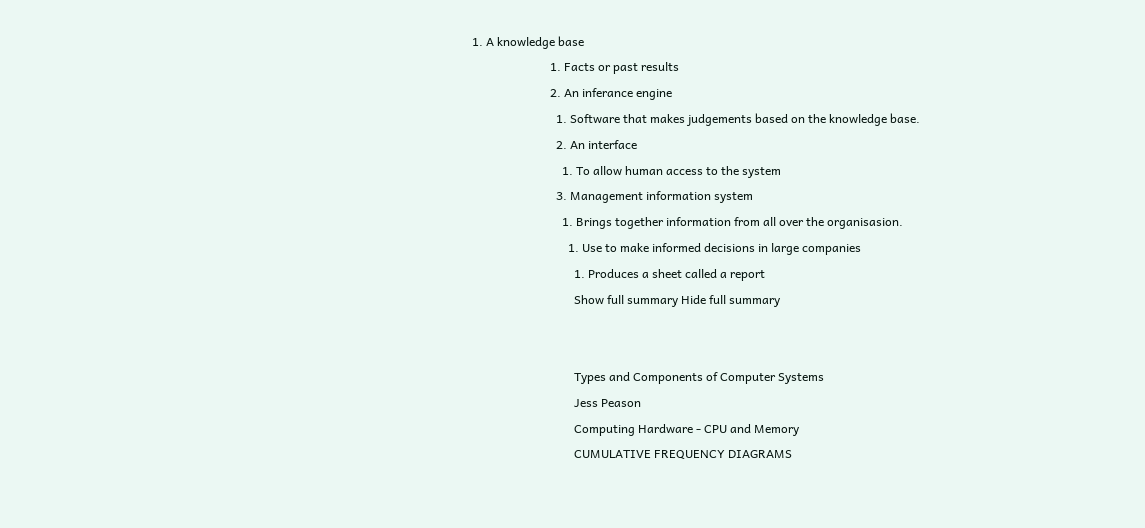1. A knowledge base
                          1. Facts or past results
                          2. An inferance engine
                            1. Software that makes judgements based on the knowledge base.
                            2. An interface
                              1. To allow human access to the system
                            3. Management information system
                              1. Brings together information from all over the organisasion.
                                1. Use to make informed decisions in large companies
                                  1. Produces a sheet called a report
                                  Show full summary Hide full summary


                                  Types and Components of Computer Systems
                                  Jess Peason
                                  Computing Hardware - CPU and Memory
                                  CUMULATIVE FREQUENCY DIAGRAMS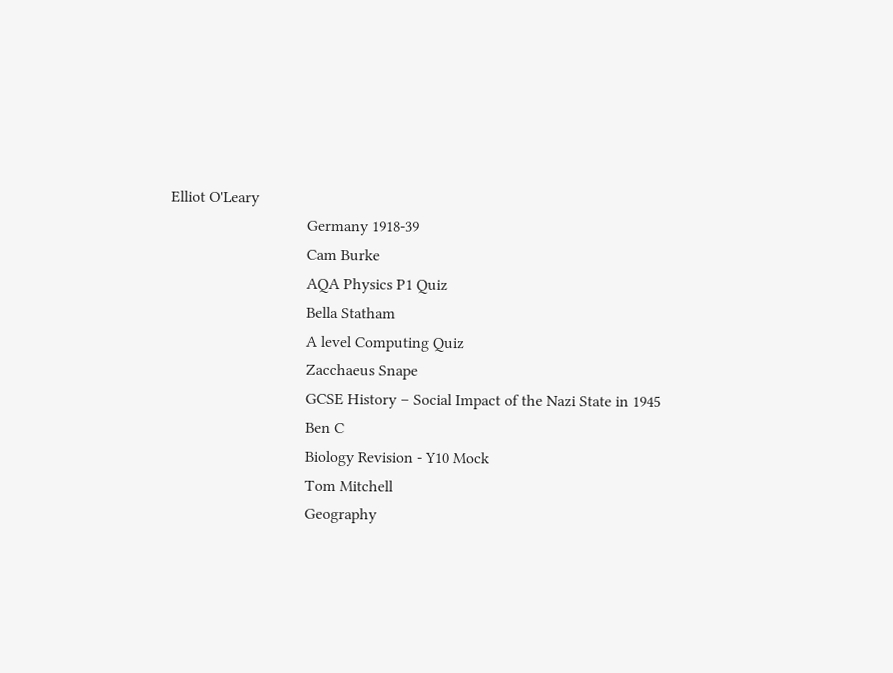Elliot O'Leary
                                  Germany 1918-39
                                  Cam Burke
                                  AQA Physics P1 Quiz
                                  Bella Statham
                                  A level Computing Quiz
                                  Zacchaeus Snape
                                  GCSE History – Social Impact of the Nazi State in 1945
                                  Ben C
                                  Biology Revision - Y10 Mock
                                  Tom Mitchell
                                  Geography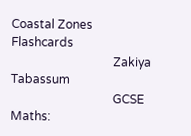Coastal Zones Flashcards
                                  Zakiya Tabassum
                                  GCSE Maths: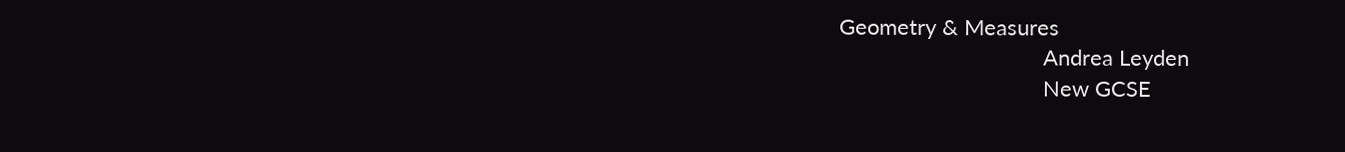Geometry & Measures
                                  Andrea Leyden
                                  New GCSE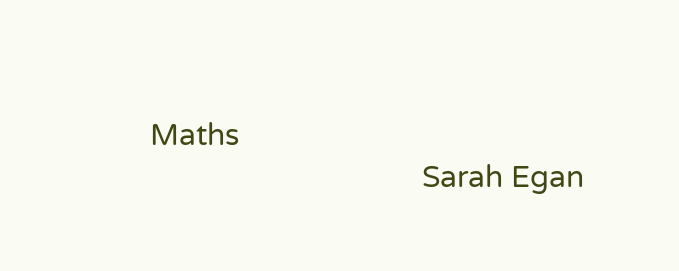Maths
                                  Sarah Egan